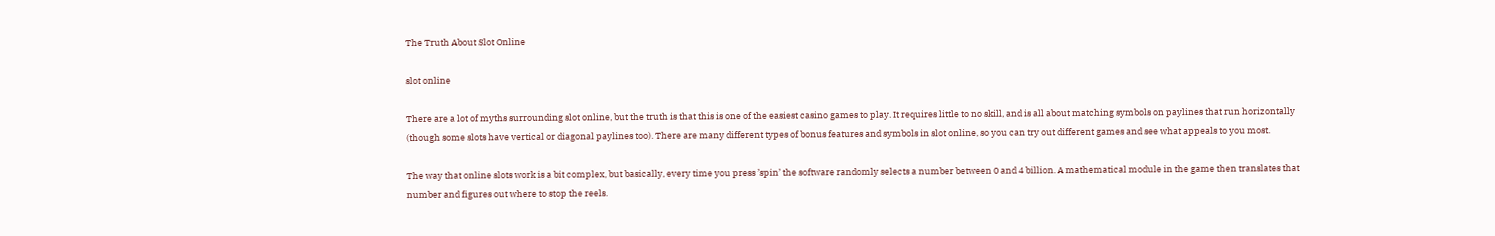The Truth About Slot Online

slot online

There are a lot of myths surrounding slot online, but the truth is that this is one of the easiest casino games to play. It requires little to no skill, and is all about matching symbols on paylines that run horizontally (though some slots have vertical or diagonal paylines too). There are many different types of bonus features and symbols in slot online, so you can try out different games and see what appeals to you most.

The way that online slots work is a bit complex, but basically, every time you press ’spin’ the software randomly selects a number between 0 and 4 billion. A mathematical module in the game then translates that number and figures out where to stop the reels.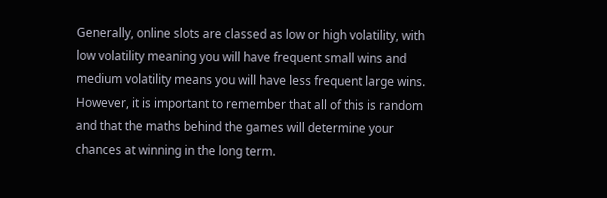Generally, online slots are classed as low or high volatility, with low volatility meaning you will have frequent small wins and medium volatility means you will have less frequent large wins. However, it is important to remember that all of this is random and that the maths behind the games will determine your chances at winning in the long term.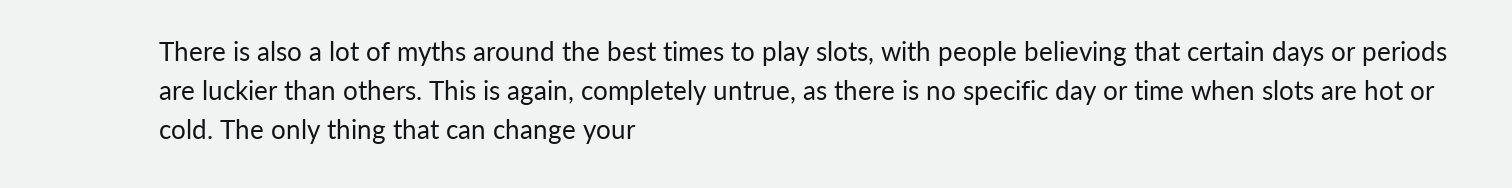There is also a lot of myths around the best times to play slots, with people believing that certain days or periods are luckier than others. This is again, completely untrue, as there is no specific day or time when slots are hot or cold. The only thing that can change your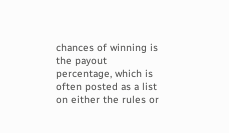chances of winning is the payout percentage, which is often posted as a list on either the rules or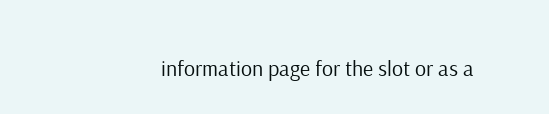information page for the slot or as a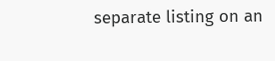separate listing on an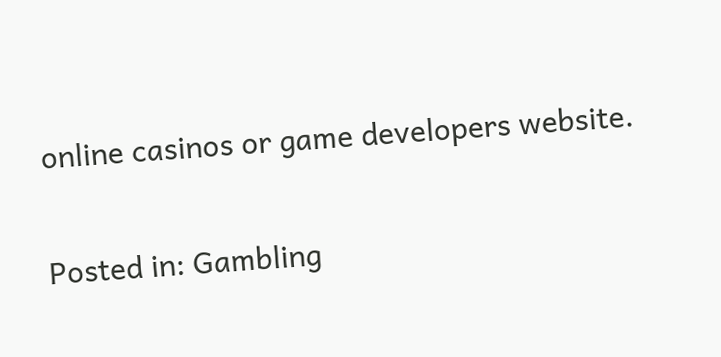online casinos or game developers website.

Posted in: Gambling